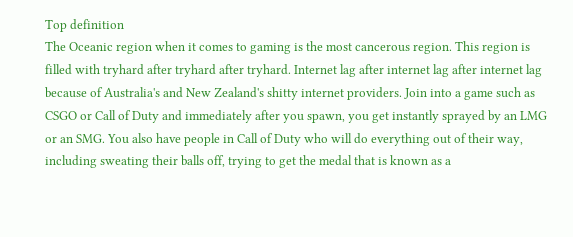Top definition
The Oceanic region when it comes to gaming is the most cancerous region. This region is filled with tryhard after tryhard after tryhard. Internet lag after internet lag after internet lag because of Australia's and New Zealand's shitty internet providers. Join into a game such as CSGO or Call of Duty and immediately after you spawn, you get instantly sprayed by an LMG or an SMG. You also have people in Call of Duty who will do everything out of their way, including sweating their balls off, trying to get the medal that is known as a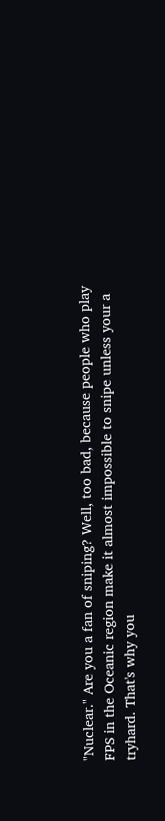"Nuclear." Are you a fan of sniping? Well, too bad, because people who play FPS in the Oceanic region make it almost impossible to snipe unless your a tryhard. That's why you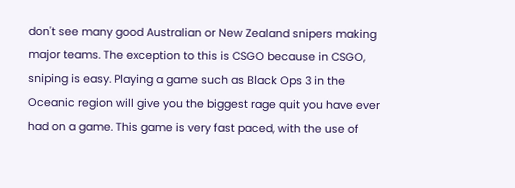don't see many good Australian or New Zealand snipers making major teams. The exception to this is CSGO because in CSGO, sniping is easy. Playing a game such as Black Ops 3 in the Oceanic region will give you the biggest rage quit you have ever had on a game. This game is very fast paced, with the use of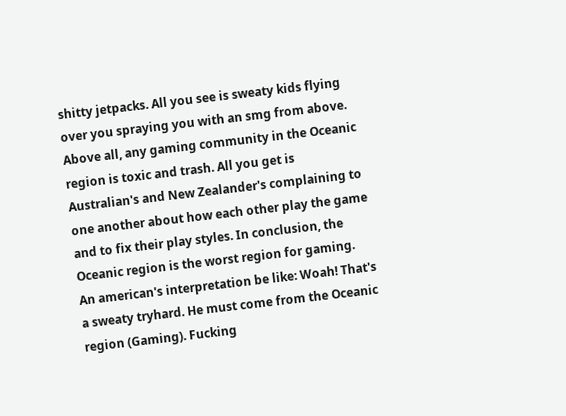shitty jetpacks. All you see is sweaty kids flying over you spraying you with an smg from above. Above all, any gaming community in the Oceanic region is toxic and trash. All you get is Australian's and New Zealander's complaining to one another about how each other play the game and to fix their play styles. In conclusion, the Oceanic region is the worst region for gaming.
An american's interpretation be like: Woah! That's a sweaty tryhard. He must come from the Oceanic region (Gaming). Fucking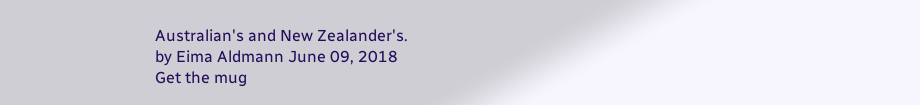Australian's and New Zealander's.
by Eima Aldmann June 09, 2018
Get the mug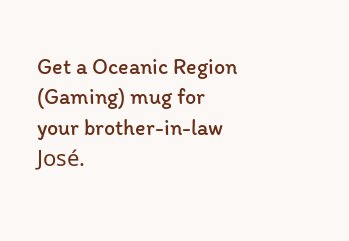Get a Oceanic Region (Gaming) mug for your brother-in-law José.